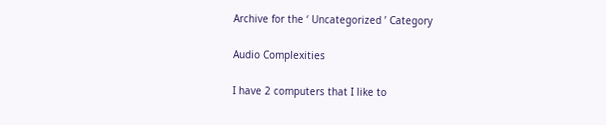Archive for the ‘ Uncategorized ’ Category

Audio Complexities

I have 2 computers that I like to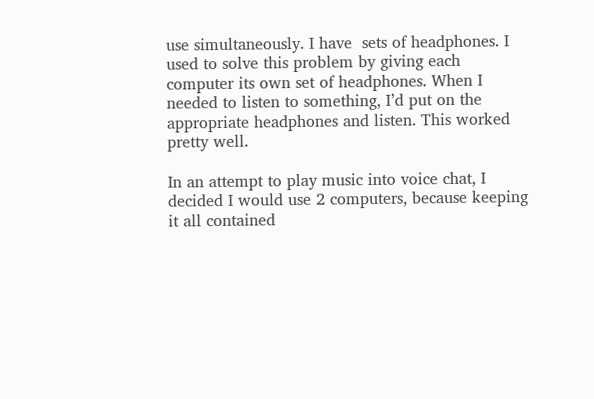use simultaneously. I have  sets of headphones. I used to solve this problem by giving each computer its own set of headphones. When I needed to listen to something, I’d put on the appropriate headphones and listen. This worked pretty well.

In an attempt to play music into voice chat, I decided I would use 2 computers, because keeping it all contained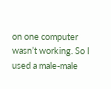on one computer wasn’t working. So I used a male-male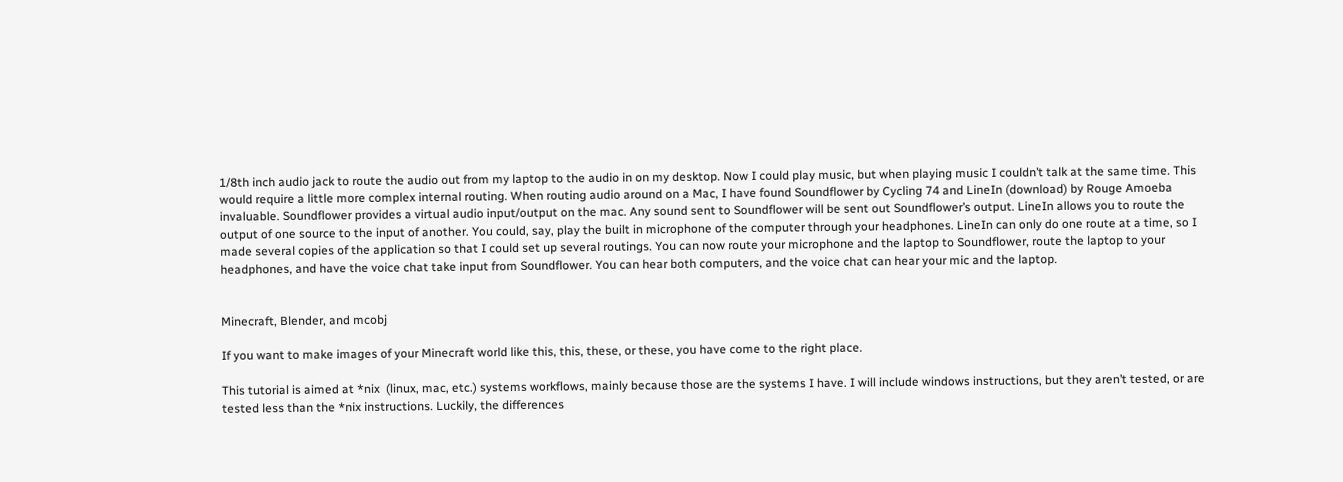1/8th inch audio jack to route the audio out from my laptop to the audio in on my desktop. Now I could play music, but when playing music I couldn’t talk at the same time. This would require a little more complex internal routing. When routing audio around on a Mac, I have found Soundflower by Cycling 74 and LineIn (download) by Rouge Amoeba invaluable. Soundflower provides a virtual audio input/output on the mac. Any sound sent to Soundflower will be sent out Soundflower’s output. LineIn allows you to route the output of one source to the input of another. You could, say, play the built in microphone of the computer through your headphones. LineIn can only do one route at a time, so I made several copies of the application so that I could set up several routings. You can now route your microphone and the laptop to Soundflower, route the laptop to your headphones, and have the voice chat take input from Soundflower. You can hear both computers, and the voice chat can hear your mic and the laptop.


Minecraft, Blender, and mcobj

If you want to make images of your Minecraft world like this, this, these, or these, you have come to the right place.

This tutorial is aimed at *nix  (linux, mac, etc.) systems workflows, mainly because those are the systems I have. I will include windows instructions, but they aren’t tested, or are tested less than the *nix instructions. Luckily, the differences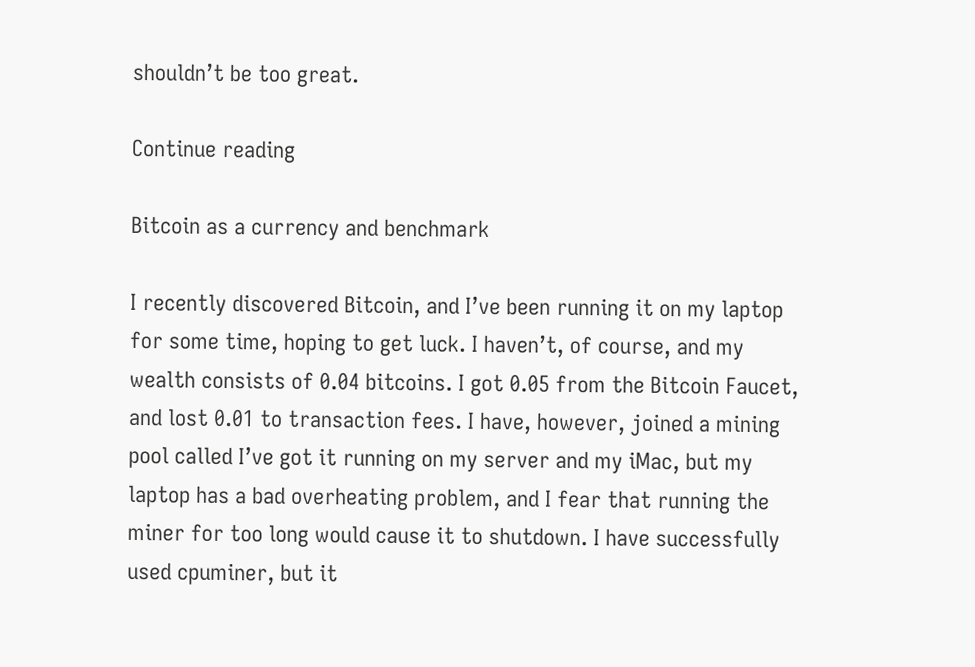shouldn’t be too great.

Continue reading

Bitcoin as a currency and benchmark

I recently discovered Bitcoin, and I’ve been running it on my laptop for some time, hoping to get luck. I haven’t, of course, and my wealth consists of 0.04 bitcoins. I got 0.05 from the Bitcoin Faucet, and lost 0.01 to transaction fees. I have, however, joined a mining pool called I’ve got it running on my server and my iMac, but my laptop has a bad overheating problem, and I fear that running the miner for too long would cause it to shutdown. I have successfully used cpuminer, but it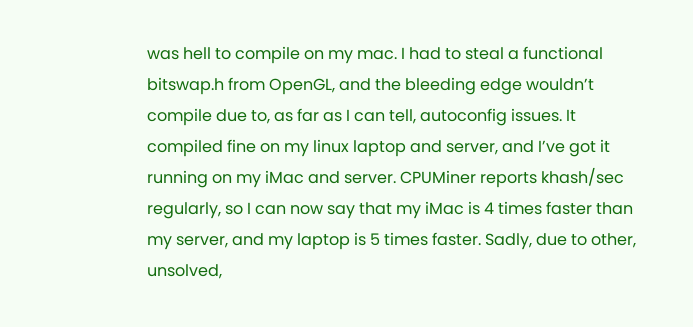was hell to compile on my mac. I had to steal a functional bitswap.h from OpenGL, and the bleeding edge wouldn’t compile due to, as far as I can tell, autoconfig issues. It compiled fine on my linux laptop and server, and I’ve got it running on my iMac and server. CPUMiner reports khash/sec regularly, so I can now say that my iMac is 4 times faster than my server, and my laptop is 5 times faster. Sadly, due to other, unsolved,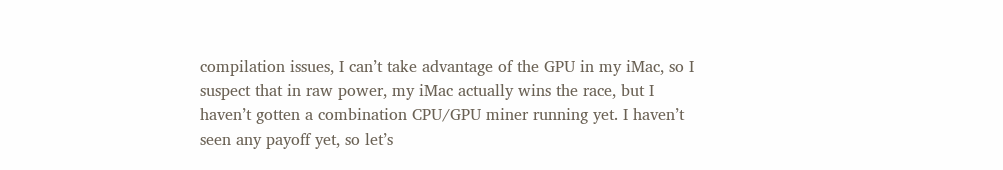compilation issues, I can’t take advantage of the GPU in my iMac, so I suspect that in raw power, my iMac actually wins the race, but I haven’t gotten a combination CPU/GPU miner running yet. I haven’t seen any payoff yet, so let’s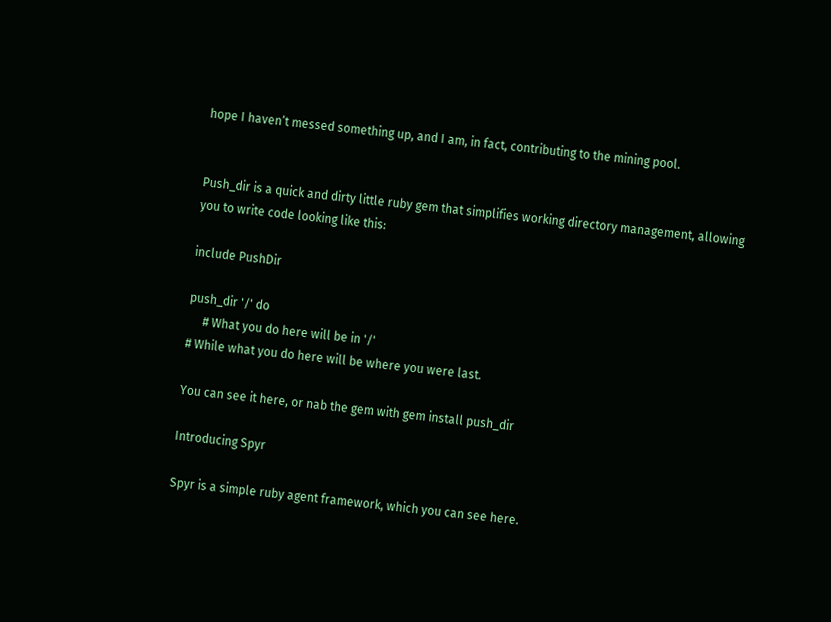hope I haven’t messed something up, and I am, in fact, contributing to the mining pool.


Push_dir is a quick and dirty little ruby gem that simplifies working directory management, allowing you to write code looking like this:

include PushDir

push_dir '/' do
     # What you do here will be in '/'
# While what you do here will be where you were last.

You can see it here, or nab the gem with gem install push_dir

Introducing Spyr

Spyr is a simple ruby agent framework, which you can see here.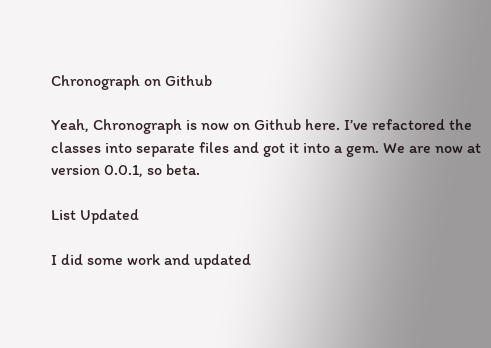Chronograph on Github

Yeah, Chronograph is now on Github here. I’ve refactored the classes into separate files and got it into a gem. We are now at version 0.0.1, so beta.

List Updated

I did some work and updated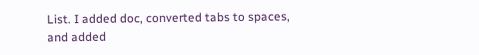List. I added doc, converted tabs to spaces, and added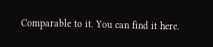Comparable to it. You can find it here.